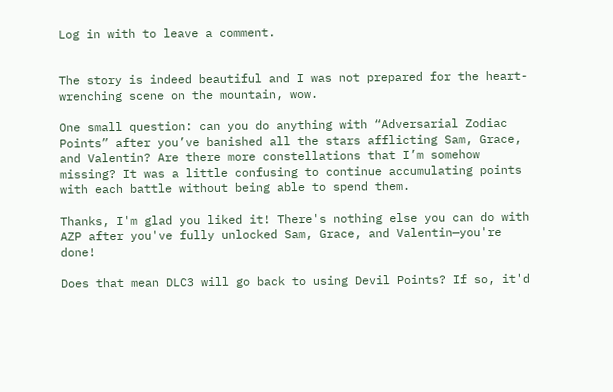Log in with to leave a comment.


The story is indeed beautiful and I was not prepared for the heart-wrenching scene on the mountain, wow.

One small question: can you do anything with “Adversarial Zodiac Points” after you’ve banished all the stars afflicting Sam, Grace, and Valentin? Are there more constellations that I’m somehow missing? It was a little confusing to continue accumulating points with each battle without being able to spend them.

Thanks, I'm glad you liked it! There's nothing else you can do with AZP after you've fully unlocked Sam, Grace, and Valentin—you're done!

Does that mean DLC3 will go back to using Devil Points? If so, it'd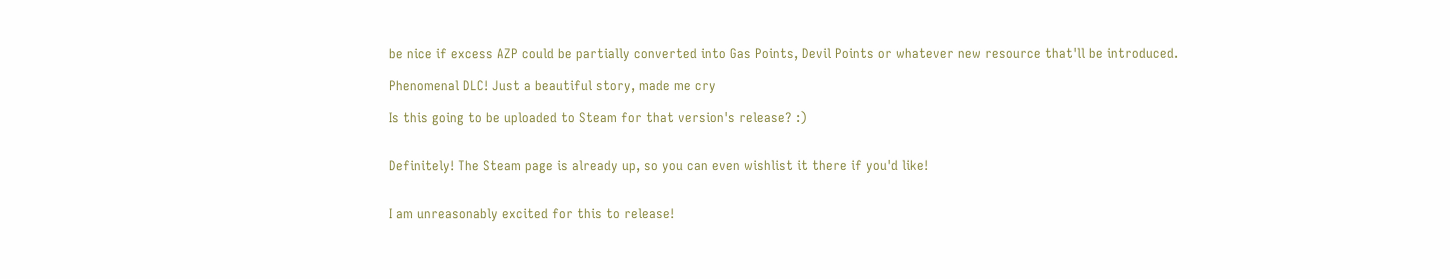be nice if excess AZP could be partially converted into Gas Points, Devil Points or whatever new resource that'll be introduced.

Phenomenal DLC! Just a beautiful story, made me cry

Is this going to be uploaded to Steam for that version's release? :)


Definitely! The Steam page is already up, so you can even wishlist it there if you'd like!


I am unreasonably excited for this to release!